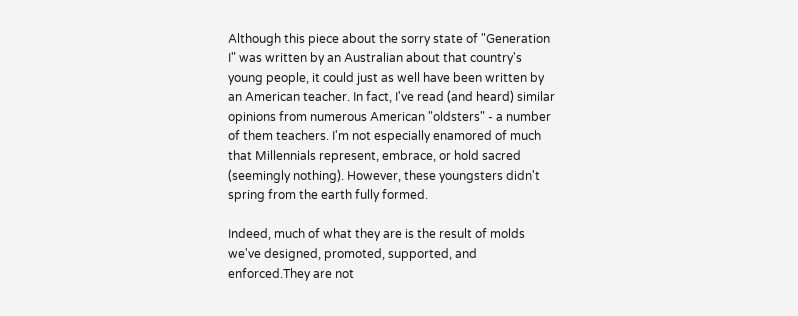Although this piece about the sorry state of "Generation I" was written by an Australian about that country's young people, it could just as well have been written by an American teacher. In fact, I've read (and heard) similar opinions from numerous American "oldsters" - a number of them teachers. I'm not especially enamored of much that Millennials represent, embrace, or hold sacred (seemingly nothing). However, these youngsters didn't spring from the earth fully formed.

Indeed, much of what they are is the result of molds we've designed, promoted, supported, and enforced.They are not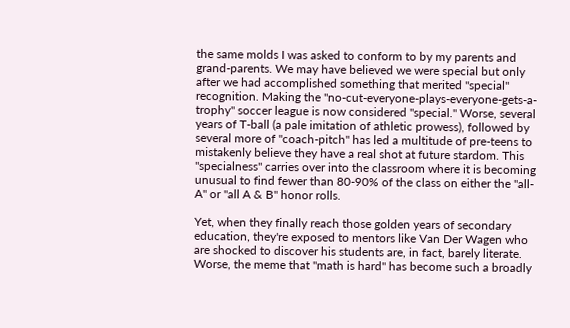the same molds I was asked to conform to by my parents and grand-parents. We may have believed we were special but only after we had accomplished something that merited "special" recognition. Making the "no-cut-everyone-plays-everyone-gets-a-trophy" soccer league is now considered "special." Worse, several years of T-ball (a pale imitation of athletic prowess), followed by several more of "coach-pitch" has led a multitude of pre-teens to mistakenly believe they have a real shot at future stardom. This "specialness" carries over into the classroom where it is becoming unusual to find fewer than 80-90% of the class on either the "all-A" or "all A & B" honor rolls.

Yet, when they finally reach those golden years of secondary education, they're exposed to mentors like Van Der Wagen who are shocked to discover his students are, in fact, barely literate. Worse, the meme that "math is hard" has become such a broadly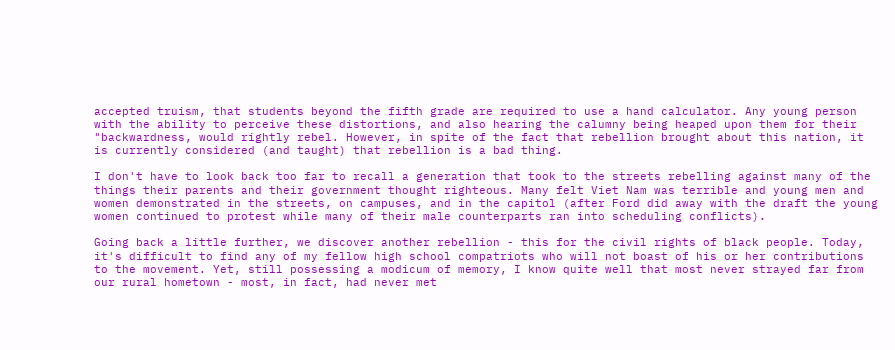accepted truism, that students beyond the fifth grade are required to use a hand calculator. Any young person with the ability to perceive these distortions, and also hearing the calumny being heaped upon them for their "backwardness, would rightly rebel. However, in spite of the fact that rebellion brought about this nation, it is currently considered (and taught) that rebellion is a bad thing.

I don't have to look back too far to recall a generation that took to the streets rebelling against many of the things their parents and their government thought righteous. Many felt Viet Nam was terrible and young men and women demonstrated in the streets, on campuses, and in the capitol (after Ford did away with the draft the young women continued to protest while many of their male counterparts ran into scheduling conflicts).

Going back a little further, we discover another rebellion - this for the civil rights of black people. Today, it's difficult to find any of my fellow high school compatriots who will not boast of his or her contributions to the movement. Yet, still possessing a modicum of memory, I know quite well that most never strayed far from our rural hometown - most, in fact, had never met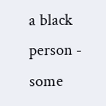a black person - some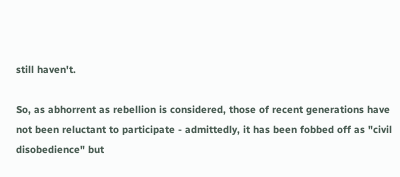still haven't.

So, as abhorrent as rebellion is considered, those of recent generations have not been reluctant to participate - admittedly, it has been fobbed off as "civil disobedience" but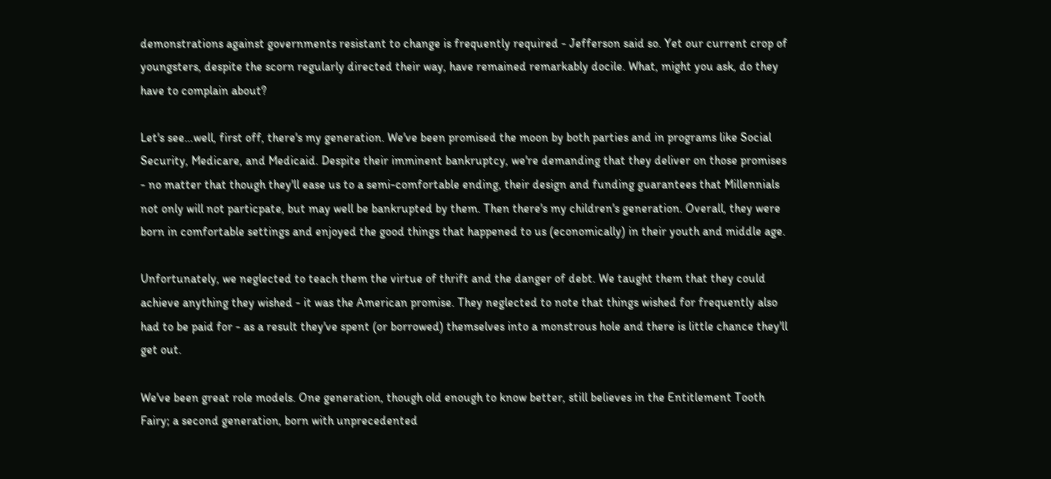demonstrations against governments resistant to change is frequently required - Jefferson said so. Yet our current crop of youngsters, despite the scorn regularly directed their way, have remained remarkably docile. What, might you ask, do they have to complain about?

Let's see…well, first off, there's my generation. We've been promised the moon by both parties and in programs like Social Security, Medicare, and Medicaid. Despite their imminent bankruptcy, we're demanding that they deliver on those promises - no matter that though they'll ease us to a semi-comfortable ending, their design and funding guarantees that Millennials not only will not particpate, but may well be bankrupted by them. Then there's my children's generation. Overall, they were born in comfortable settings and enjoyed the good things that happened to us (economically) in their youth and middle age.

Unfortunately, we neglected to teach them the virtue of thrift and the danger of debt. We taught them that they could achieve anything they wished - it was the American promise. They neglected to note that things wished for frequently also had to be paid for - as a result they've spent (or borrowed) themselves into a monstrous hole and there is little chance they'll get out.

We've been great role models. One generation, though old enough to know better, still believes in the Entitlement Tooth Fairy; a second generation, born with unprecedented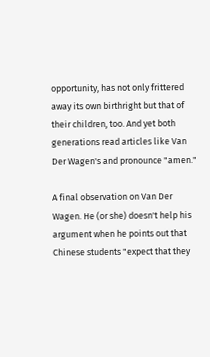opportunity, has not only frittered away its own birthright but that of their children, too. And yet both generations read articles like Van Der Wagen's and pronounce "amen."

A final observation on Van Der Wagen. He (or she) doesn't help his argument when he points out that Chinese students "expect that they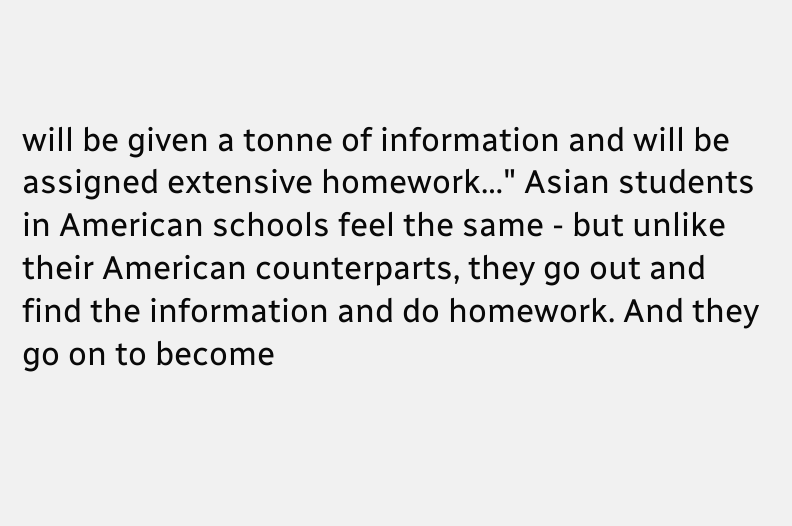will be given a tonne of information and will be assigned extensive homework…" Asian students in American schools feel the same - but unlike their American counterparts, they go out and find the information and do homework. And they go on to become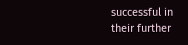successful in their further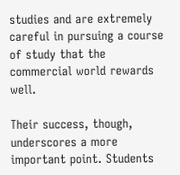studies and are extremely careful in pursuing a course of study that the commercial world rewards well.

Their success, though, underscores a more important point. Students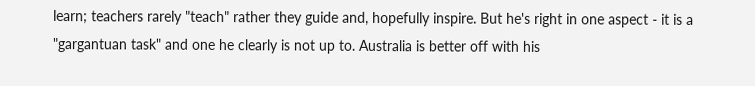learn; teachers rarely "teach" rather they guide and, hopefully inspire. But he's right in one aspect - it is a "gargantuan task" and one he clearly is not up to. Australia is better off with his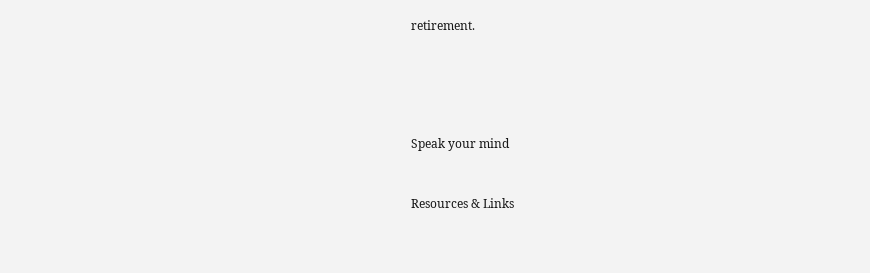retirement.





Speak your mind


Resources & Links